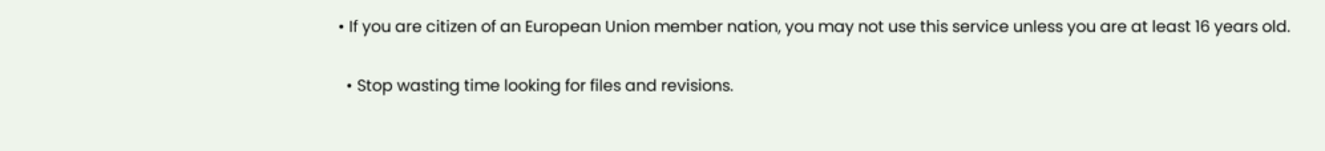• If you are citizen of an European Union member nation, you may not use this service unless you are at least 16 years old.

  • Stop wasting time looking for files and revisions.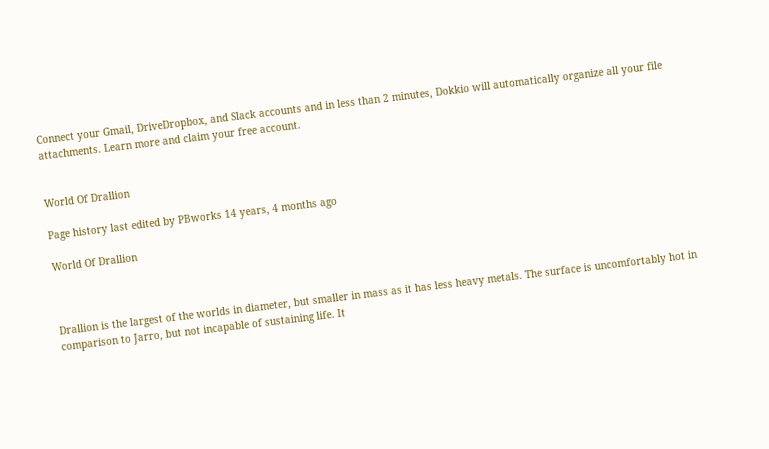Connect your Gmail, DriveDropbox, and Slack accounts and in less than 2 minutes, Dokkio will automatically organize all your file attachments. Learn more and claim your free account.


World Of Drallion

Page history last edited by PBworks 14 years, 4 months ago

World Of Drallion



Drallion is the largest of the worlds in diameter, but smaller in mass as it has less heavy metals. The surface is uncomfortably hot in comparison to Jarro, but not incapable of sustaining life. It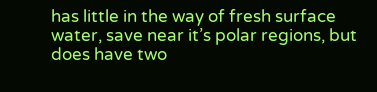has little in the way of fresh surface water, save near it’s polar regions, but does have two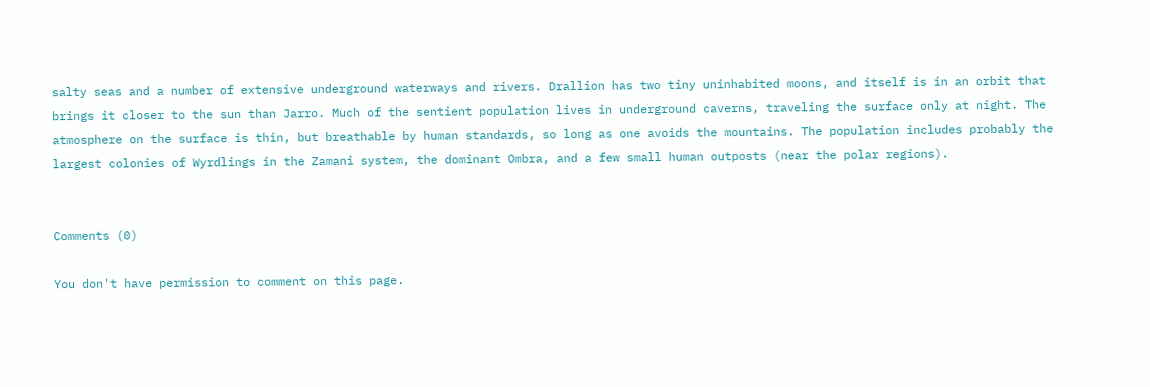salty seas and a number of extensive underground waterways and rivers. Drallion has two tiny uninhabited moons, and itself is in an orbit that brings it closer to the sun than Jarro. Much of the sentient population lives in underground caverns, traveling the surface only at night. The atmosphere on the surface is thin, but breathable by human standards, so long as one avoids the mountains. The population includes probably the largest colonies of Wyrdlings in the Zamani system, the dominant Ombra, and a few small human outposts (near the polar regions).


Comments (0)

You don't have permission to comment on this page.